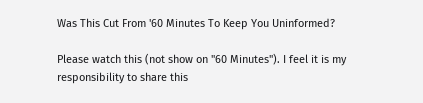Was This Cut From '60 Minutes To Keep You Uninformed?

Please watch this (not show on "60 Minutes"). I feel it is my responsibility to share this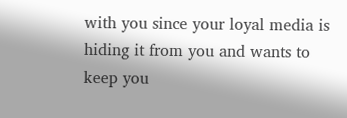with you since your loyal media is hiding it from you and wants to keep you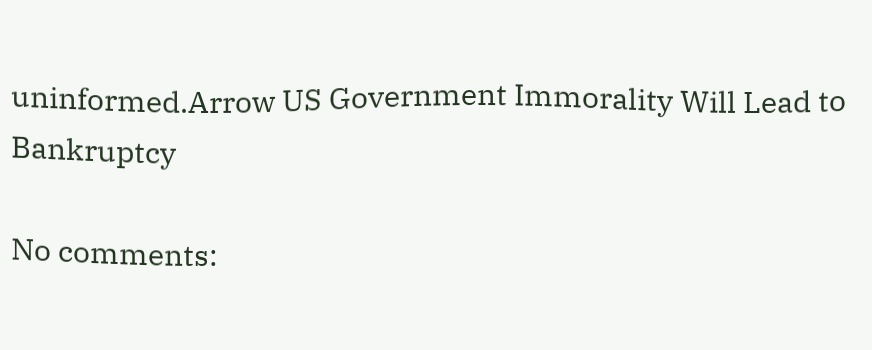uninformed.Arrow US Government Immorality Will Lead to Bankruptcy

No comments: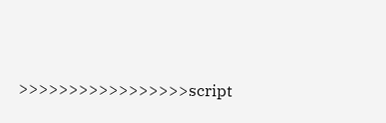>>>>>>>>>>>>>>>>>script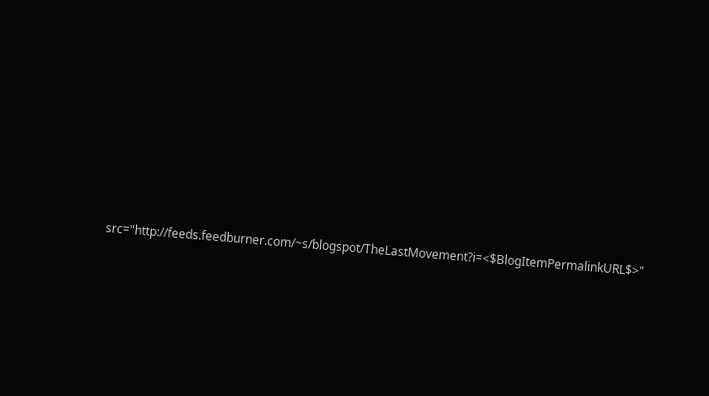src="http://feeds.feedburner.com/~s/blogspot/TheLastMovement?i=<$BlogItemPermalinkURL$>"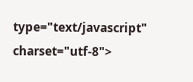type="text/javascript" charset="utf-8">